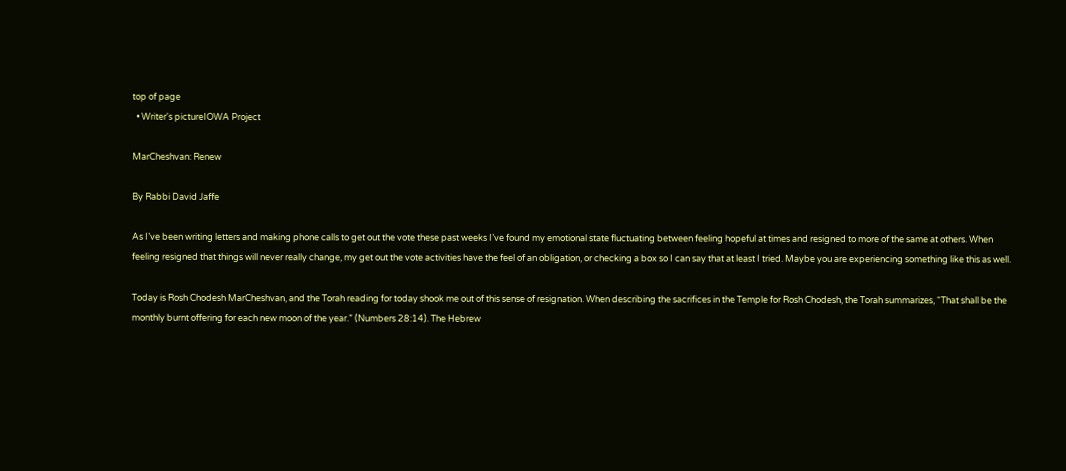top of page
  • Writer's pictureIOWA Project

MarCheshvan: Renew

By Rabbi David Jaffe

As I’ve been writing letters and making phone calls to get out the vote these past weeks I’ve found my emotional state fluctuating between feeling hopeful at times and resigned to more of the same at others. When feeling resigned that things will never really change, my get out the vote activities have the feel of an obligation, or checking a box so I can say that at least I tried. Maybe you are experiencing something like this as well.

Today is Rosh Chodesh MarCheshvan, and the Torah reading for today shook me out of this sense of resignation. When describing the sacrifices in the Temple for Rosh Chodesh, the Torah summarizes, “That shall be the monthly burnt offering for each new moon of the year.” (Numbers 28:14). The Hebrew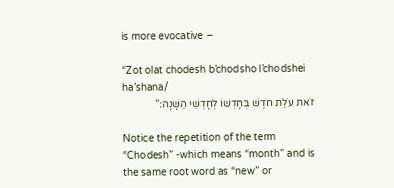is more evocative –

“Zot olat chodesh b’chodsho l’chodshei ha’shana/
זֹאת עֹלַת חֹדֶשׁ בְּחָדְשׁוֹ לְחָדְשֵׁי הַשָּׁנָה׃”

Notice the repetition of the term “Chodesh” -which means “month” and is the same root word as “new” or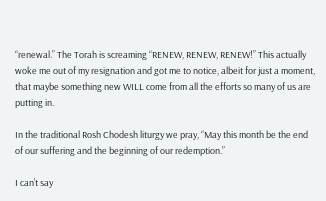“renewal.” The Torah is screaming “RENEW, RENEW, RENEW!” This actually woke me out of my resignation and got me to notice, albeit for just a moment, that maybe something new WILL come from all the efforts so many of us are putting in.

In the traditional Rosh Chodesh liturgy we pray, “May this month be the end of our suffering and the beginning of our redemption.”

I can’t say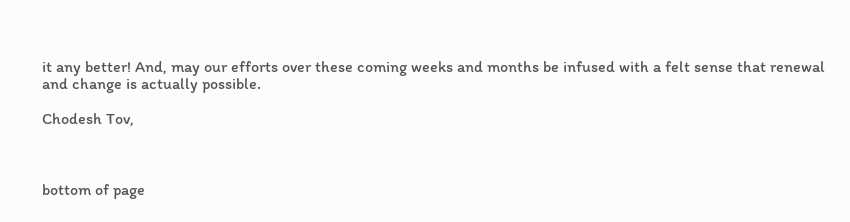it any better! And, may our efforts over these coming weeks and months be infused with a felt sense that renewal and change is actually possible.

Chodesh Tov,



bottom of page